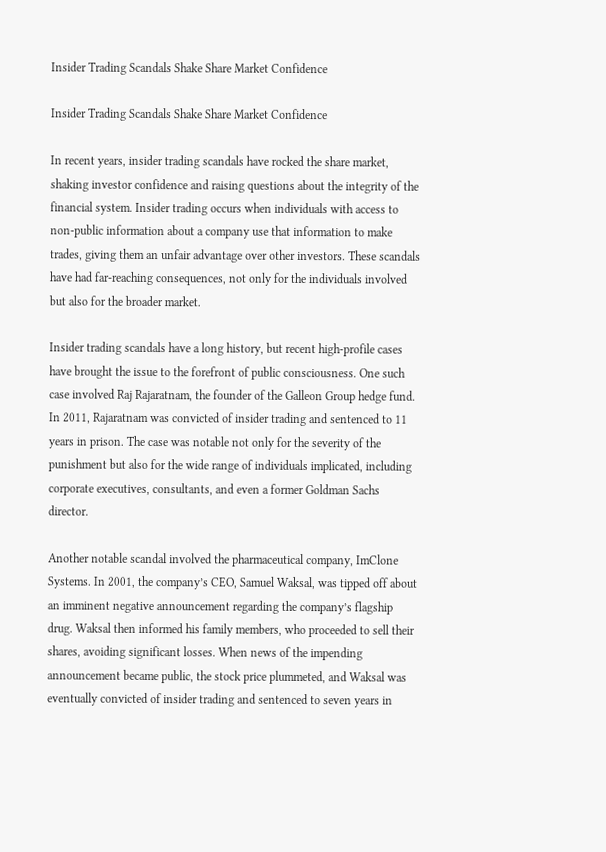Insider Trading Scandals Shake Share Market Confidence

Insider Trading Scandals Shake Share Market Confidence

In recent years, insider trading scandals have rocked the share market, shaking investor confidence and raising questions about the integrity of the financial system. Insider trading occurs when individuals with access to non-public information about a company use that information to make trades, giving them an unfair advantage over other investors. These scandals have had far-reaching consequences, not only for the individuals involved but also for the broader market.

Insider trading scandals have a long history, but recent high-profile cases have brought the issue to the forefront of public consciousness. One such case involved Raj Rajaratnam, the founder of the Galleon Group hedge fund. In 2011, Rajaratnam was convicted of insider trading and sentenced to 11 years in prison. The case was notable not only for the severity of the punishment but also for the wide range of individuals implicated, including corporate executives, consultants, and even a former Goldman Sachs director.

Another notable scandal involved the pharmaceutical company, ImClone Systems. In 2001, the company’s CEO, Samuel Waksal, was tipped off about an imminent negative announcement regarding the company’s flagship drug. Waksal then informed his family members, who proceeded to sell their shares, avoiding significant losses. When news of the impending announcement became public, the stock price plummeted, and Waksal was eventually convicted of insider trading and sentenced to seven years in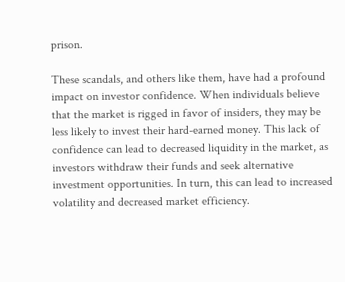prison.

These scandals, and others like them, have had a profound impact on investor confidence. When individuals believe that the market is rigged in favor of insiders, they may be less likely to invest their hard-earned money. This lack of confidence can lead to decreased liquidity in the market, as investors withdraw their funds and seek alternative investment opportunities. In turn, this can lead to increased volatility and decreased market efficiency.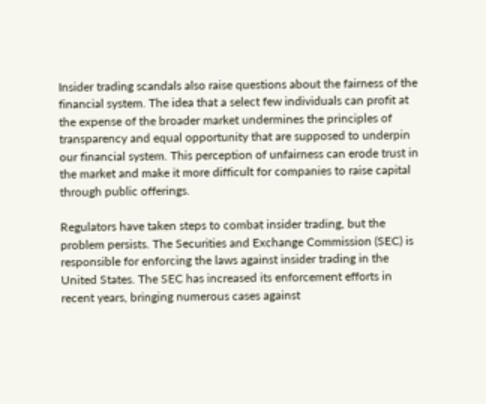Insider trading scandals also raise questions about the fairness of the financial system. The idea that a select few individuals can profit at the expense of the broader market undermines the principles of transparency and equal opportunity that are supposed to underpin our financial system. This perception of unfairness can erode trust in the market and make it more difficult for companies to raise capital through public offerings.

Regulators have taken steps to combat insider trading, but the problem persists. The Securities and Exchange Commission (SEC) is responsible for enforcing the laws against insider trading in the United States. The SEC has increased its enforcement efforts in recent years, bringing numerous cases against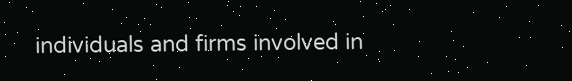individuals and firms involved in